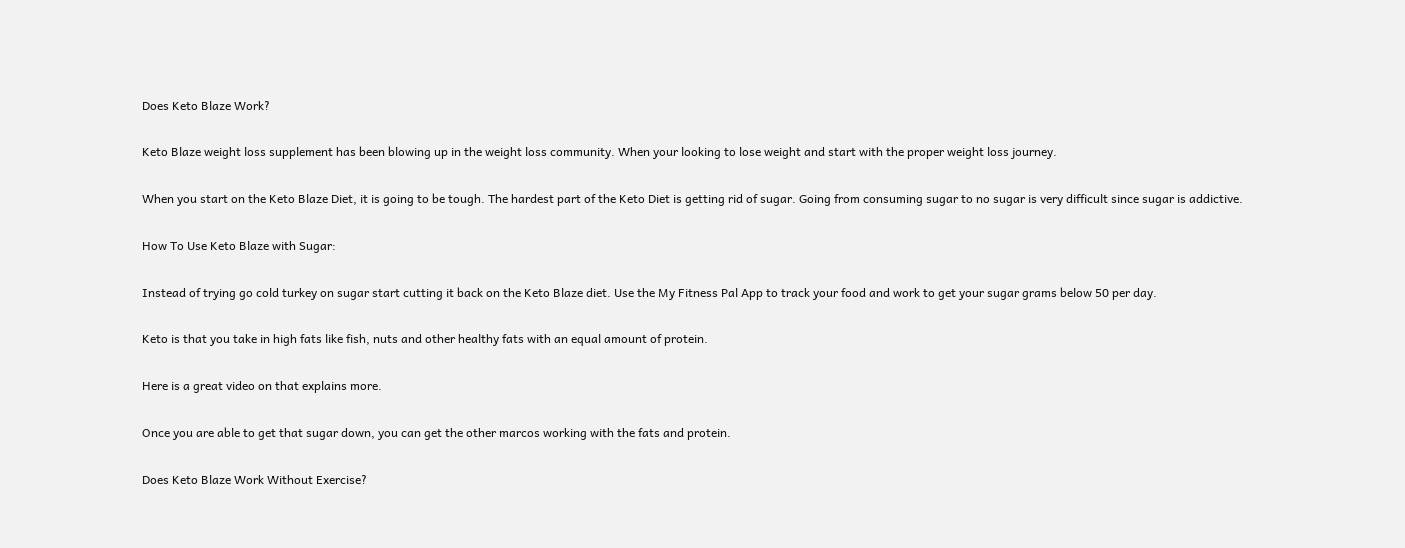Does Keto Blaze Work?

Keto Blaze weight loss supplement has been blowing up in the weight loss community. When your looking to lose weight and start with the proper weight loss journey.

When you start on the Keto Blaze Diet, it is going to be tough. The hardest part of the Keto Diet is getting rid of sugar. Going from consuming sugar to no sugar is very difficult since sugar is addictive.

How To Use Keto Blaze with Sugar:

Instead of trying go cold turkey on sugar start cutting it back on the Keto Blaze diet. Use the My Fitness Pal App to track your food and work to get your sugar grams below 50 per day.

Keto is that you take in high fats like fish, nuts and other healthy fats with an equal amount of protein.

Here is a great video on that explains more.

Once you are able to get that sugar down, you can get the other marcos working with the fats and protein.

Does Keto Blaze Work Without Exercise?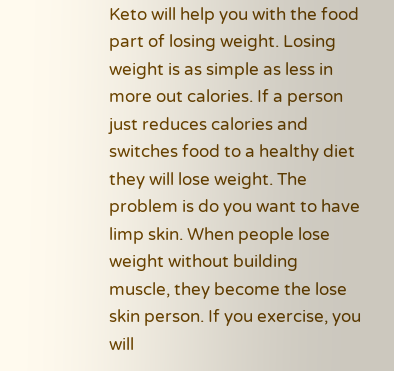Keto will help you with the food part of losing weight. Losing weight is as simple as less in more out calories. If a person just reduces calories and switches food to a healthy diet they will lose weight. The problem is do you want to have limp skin. When people lose weight without building muscle, they become the lose skin person. If you exercise, you will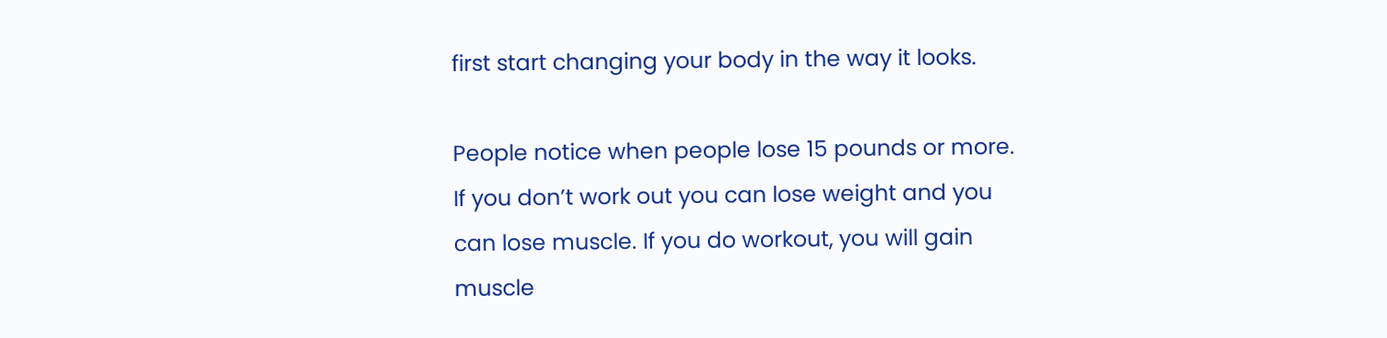first start changing your body in the way it looks.

People notice when people lose 15 pounds or more. If you don’t work out you can lose weight and you can lose muscle. If you do workout, you will gain muscle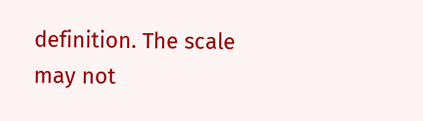definition. The scale may not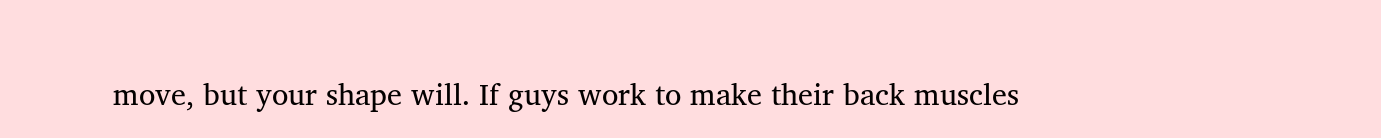move, but your shape will. If guys work to make their back muscles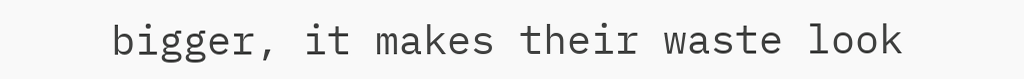bigger, it makes their waste look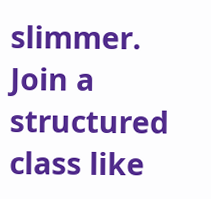slimmer. Join a structured class like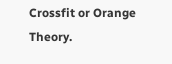Crossfit or Orange Theory.